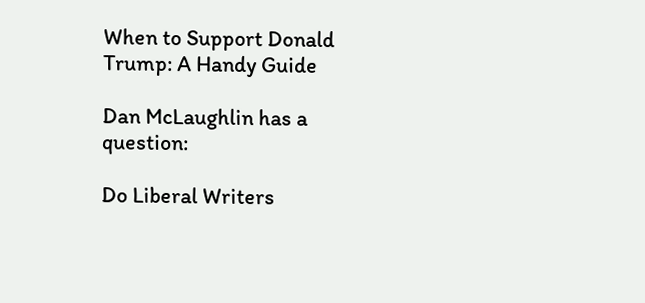When to Support Donald Trump: A Handy Guide

Dan McLaughlin has a question:

Do Liberal Writers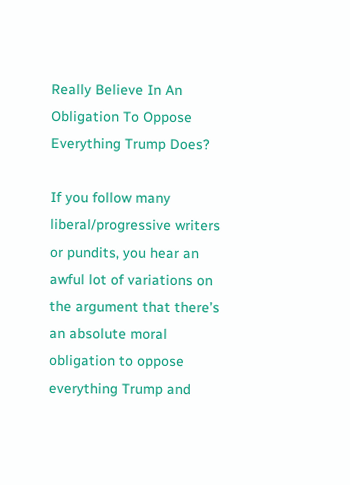Really Believe In An Obligation To Oppose Everything Trump Does?

If you follow many liberal/progressive writers or pundits, you hear an awful lot of variations on the argument that there’s an absolute moral obligation to oppose everything Trump and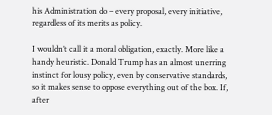his Administration do – every proposal, every initiative, regardless of its merits as policy.

I wouldn’t call it a moral obligation, exactly. More like a handy heuristic. Donald Trump has an almost unerring instinct for lousy policy, even by conservative standards, so it makes sense to oppose everything out of the box. If, after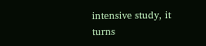intensive study, it turns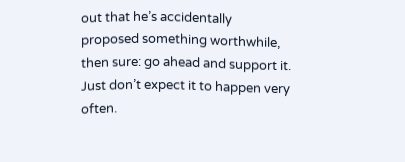out that he’s accidentally proposed something worthwhile, then sure: go ahead and support it. Just don’t expect it to happen very often.